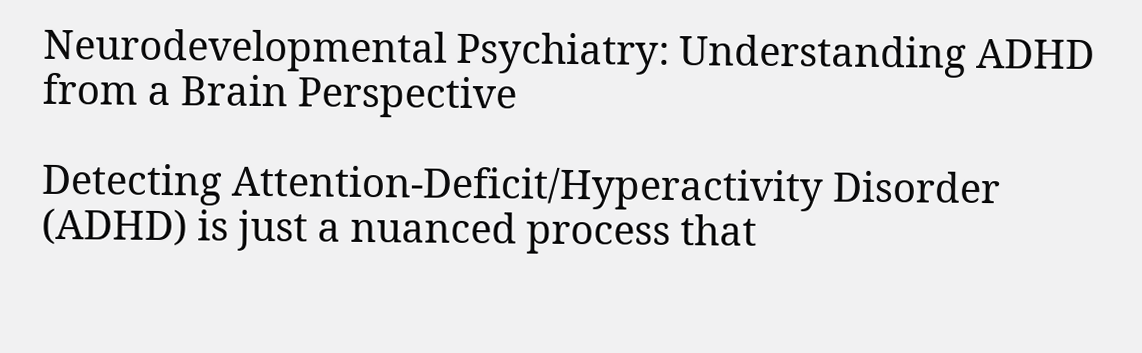Neurodevelopmental Psychiatry: Understanding ADHD from a Brain Perspective

Detecting Attention-Deficit/Hyperactivity Disorder (ADHD) is just a nuanced process that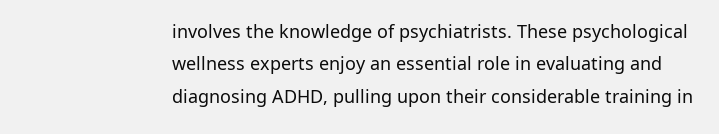involves the knowledge of psychiatrists. These psychological wellness experts enjoy an essential role in evaluating and diagnosing ADHD, pulling upon their considerable training in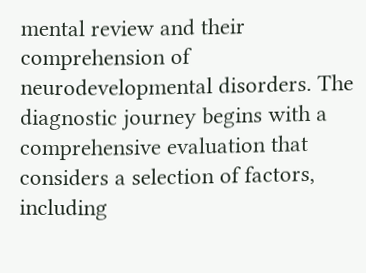mental review and their comprehension of neurodevelopmental disorders. The diagnostic journey begins with a comprehensive evaluation that considers a selection of factors, including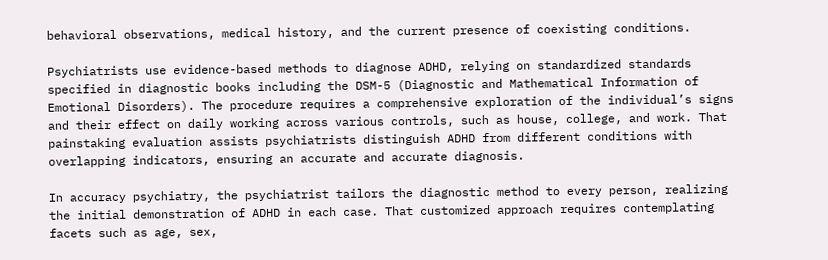behavioral observations, medical history, and the current presence of coexisting conditions.

Psychiatrists use evidence-based methods to diagnose ADHD, relying on standardized standards specified in diagnostic books including the DSM-5 (Diagnostic and Mathematical Information of Emotional Disorders). The procedure requires a comprehensive exploration of the individual’s signs and their effect on daily working across various controls, such as house, college, and work. That painstaking evaluation assists psychiatrists distinguish ADHD from different conditions with overlapping indicators, ensuring an accurate and accurate diagnosis.

In accuracy psychiatry, the psychiatrist tailors the diagnostic method to every person, realizing the initial demonstration of ADHD in each case. That customized approach requires contemplating facets such as age, sex,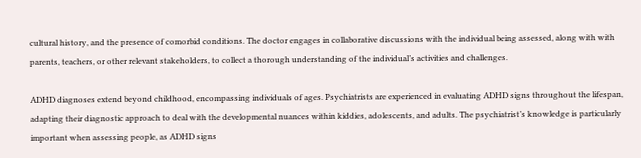cultural history, and the presence of comorbid conditions. The doctor engages in collaborative discussions with the individual being assessed, along with with parents, teachers, or other relevant stakeholders, to collect a thorough understanding of the individual’s activities and challenges.

ADHD diagnoses extend beyond childhood, encompassing individuals of ages. Psychiatrists are experienced in evaluating ADHD signs throughout the lifespan, adapting their diagnostic approach to deal with the developmental nuances within kiddies, adolescents, and adults. The psychiatrist’s knowledge is particularly important when assessing people, as ADHD signs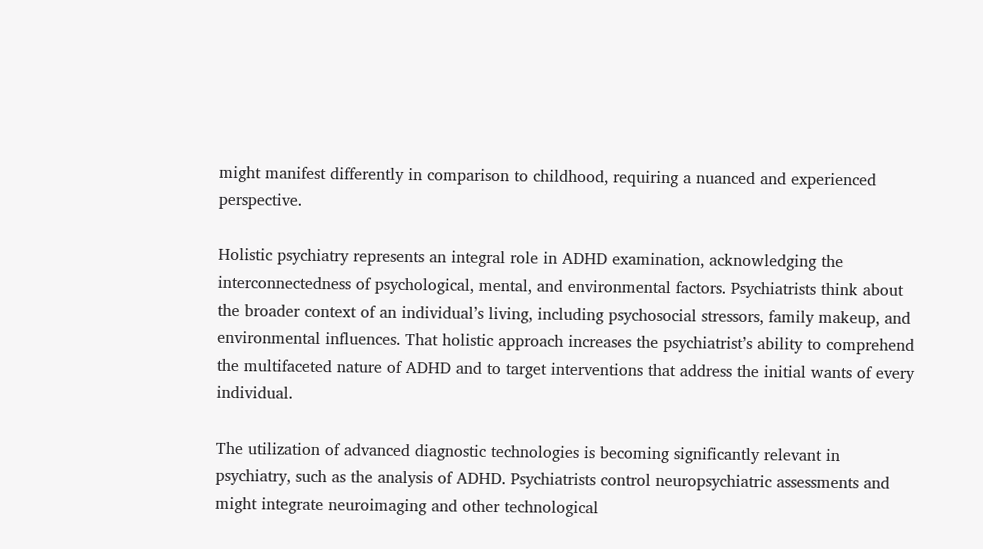might manifest differently in comparison to childhood, requiring a nuanced and experienced perspective.

Holistic psychiatry represents an integral role in ADHD examination, acknowledging the interconnectedness of psychological, mental, and environmental factors. Psychiatrists think about the broader context of an individual’s living, including psychosocial stressors, family makeup, and environmental influences. That holistic approach increases the psychiatrist’s ability to comprehend the multifaceted nature of ADHD and to target interventions that address the initial wants of every individual.

The utilization of advanced diagnostic technologies is becoming significantly relevant in psychiatry, such as the analysis of ADHD. Psychiatrists control neuropsychiatric assessments and might integrate neuroimaging and other technological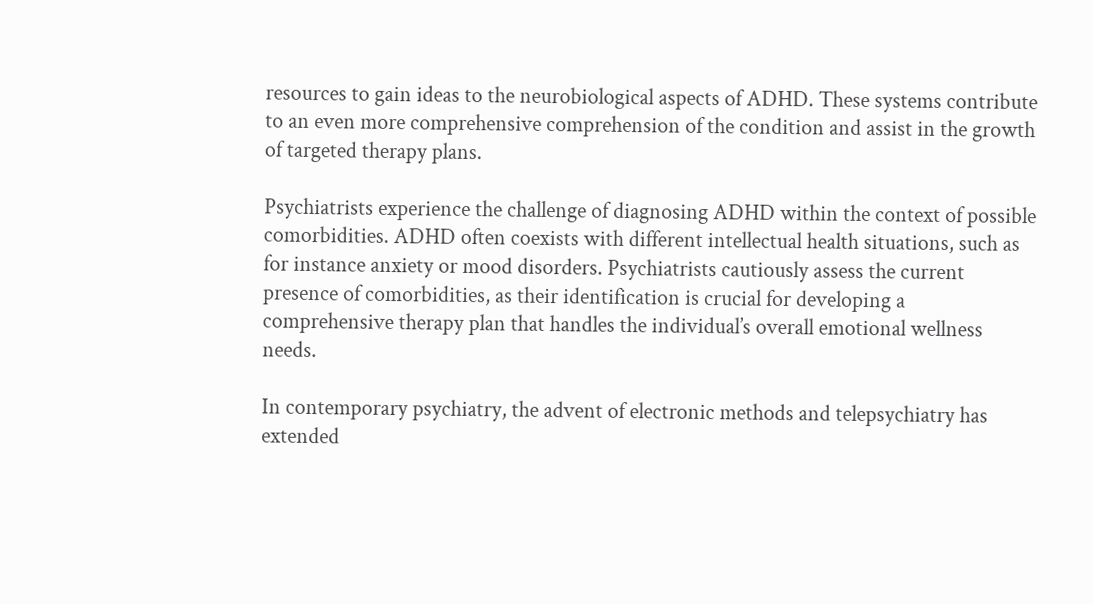resources to gain ideas to the neurobiological aspects of ADHD. These systems contribute to an even more comprehensive comprehension of the condition and assist in the growth of targeted therapy plans.

Psychiatrists experience the challenge of diagnosing ADHD within the context of possible comorbidities. ADHD often coexists with different intellectual health situations, such as for instance anxiety or mood disorders. Psychiatrists cautiously assess the current presence of comorbidities, as their identification is crucial for developing a comprehensive therapy plan that handles the individual’s overall emotional wellness needs.

In contemporary psychiatry, the advent of electronic methods and telepsychiatry has extended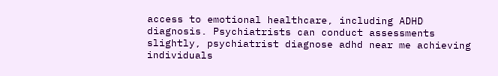access to emotional healthcare, including ADHD diagnosis. Psychiatrists can conduct assessments slightly, psychiatrist diagnose adhd near me achieving individuals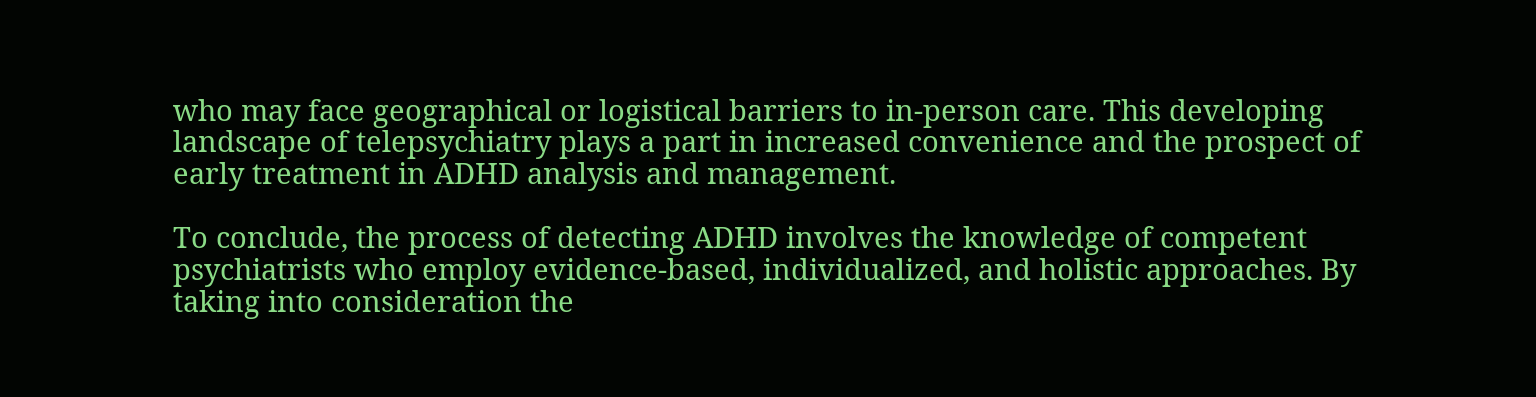who may face geographical or logistical barriers to in-person care. This developing landscape of telepsychiatry plays a part in increased convenience and the prospect of early treatment in ADHD analysis and management.

To conclude, the process of detecting ADHD involves the knowledge of competent psychiatrists who employ evidence-based, individualized, and holistic approaches. By taking into consideration the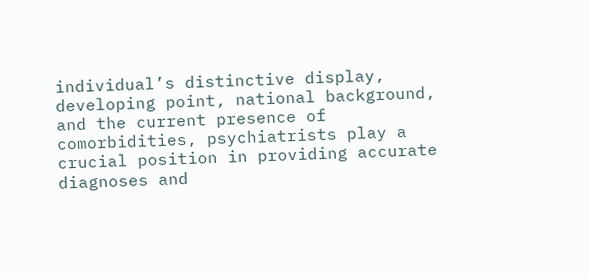individual’s distinctive display, developing point, national background, and the current presence of comorbidities, psychiatrists play a crucial position in providing accurate diagnoses and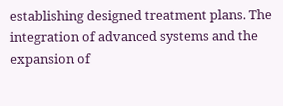establishing designed treatment plans. The integration of advanced systems and the expansion of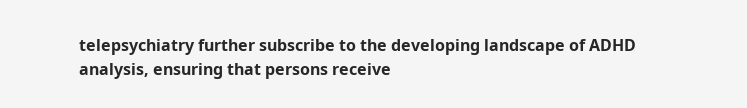telepsychiatry further subscribe to the developing landscape of ADHD analysis, ensuring that persons receive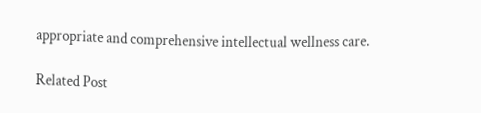appropriate and comprehensive intellectual wellness care.

Related Post